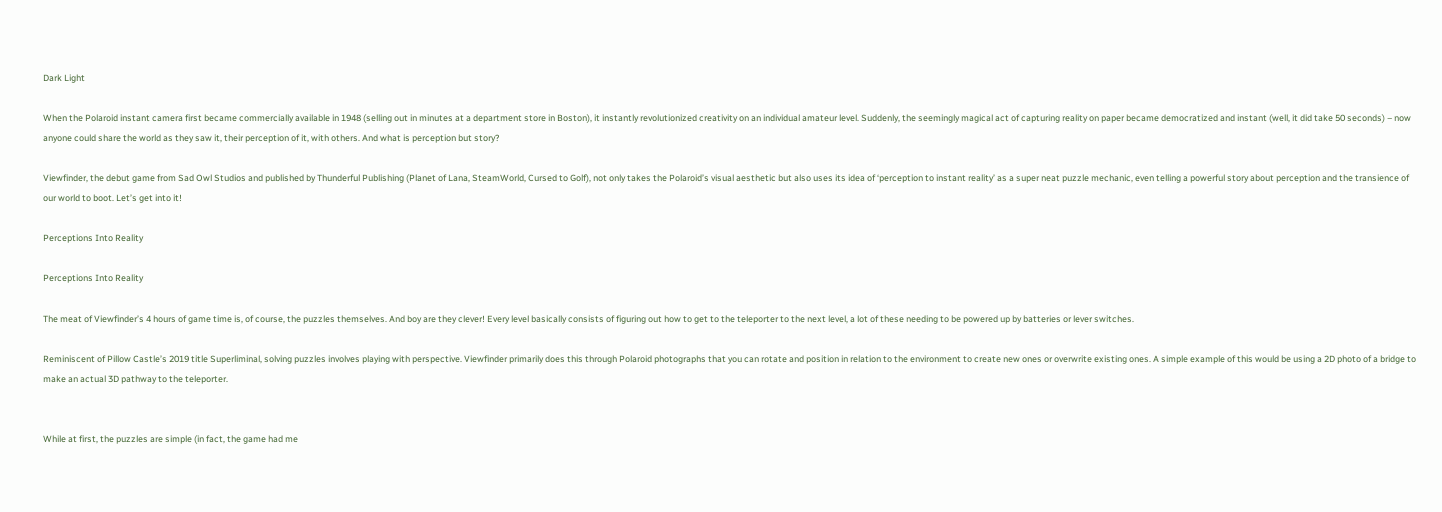Dark Light

When the Polaroid instant camera first became commercially available in 1948 (selling out in minutes at a department store in Boston), it instantly revolutionized creativity on an individual amateur level. Suddenly, the seemingly magical act of capturing reality on paper became democratized and instant (well, it did take 50 seconds) – now anyone could share the world as they saw it, their perception of it, with others. And what is perception but story?

Viewfinder, the debut game from Sad Owl Studios and published by Thunderful Publishing (Planet of Lana, SteamWorld, Cursed to Golf), not only takes the Polaroid’s visual aesthetic but also uses its idea of ‘perception to instant reality’ as a super neat puzzle mechanic, even telling a powerful story about perception and the transience of our world to boot. Let’s get into it!

Perceptions Into Reality

Perceptions Into Reality

The meat of Viewfinder’s 4 hours of game time is, of course, the puzzles themselves. And boy are they clever! Every level basically consists of figuring out how to get to the teleporter to the next level, a lot of these needing to be powered up by batteries or lever switches.

Reminiscent of Pillow Castle’s 2019 title Superliminal, solving puzzles involves playing with perspective. Viewfinder primarily does this through Polaroid photographs that you can rotate and position in relation to the environment to create new ones or overwrite existing ones. A simple example of this would be using a 2D photo of a bridge to make an actual 3D pathway to the teleporter.


While at first, the puzzles are simple (in fact, the game had me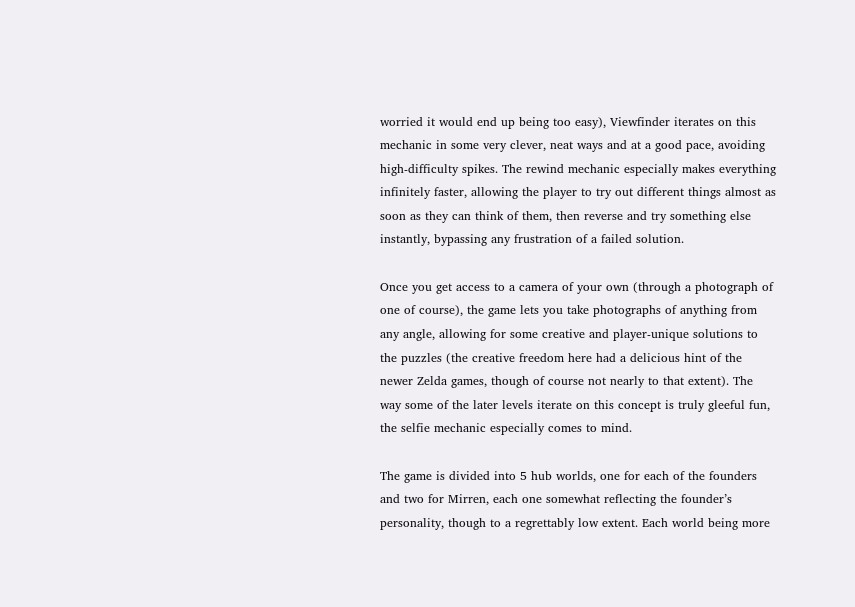worried it would end up being too easy), Viewfinder iterates on this mechanic in some very clever, neat ways and at a good pace, avoiding high-difficulty spikes. The rewind mechanic especially makes everything infinitely faster, allowing the player to try out different things almost as soon as they can think of them, then reverse and try something else instantly, bypassing any frustration of a failed solution.

Once you get access to a camera of your own (through a photograph of one of course), the game lets you take photographs of anything from any angle, allowing for some creative and player-unique solutions to the puzzles (the creative freedom here had a delicious hint of the newer Zelda games, though of course not nearly to that extent). The way some of the later levels iterate on this concept is truly gleeful fun, the selfie mechanic especially comes to mind.

The game is divided into 5 hub worlds, one for each of the founders and two for Mirren, each one somewhat reflecting the founder’s personality, though to a regrettably low extent. Each world being more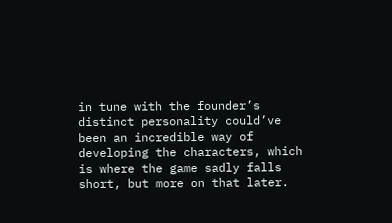in tune with the founder’s distinct personality could’ve been an incredible way of developing the characters, which is where the game sadly falls short, but more on that later.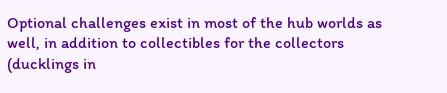Optional challenges exist in most of the hub worlds as well, in addition to collectibles for the collectors (ducklings in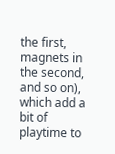the first, magnets in the second, and so on), which add a bit of playtime to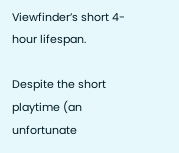Viewfinder’s short 4-hour lifespan.

Despite the short playtime (an unfortunate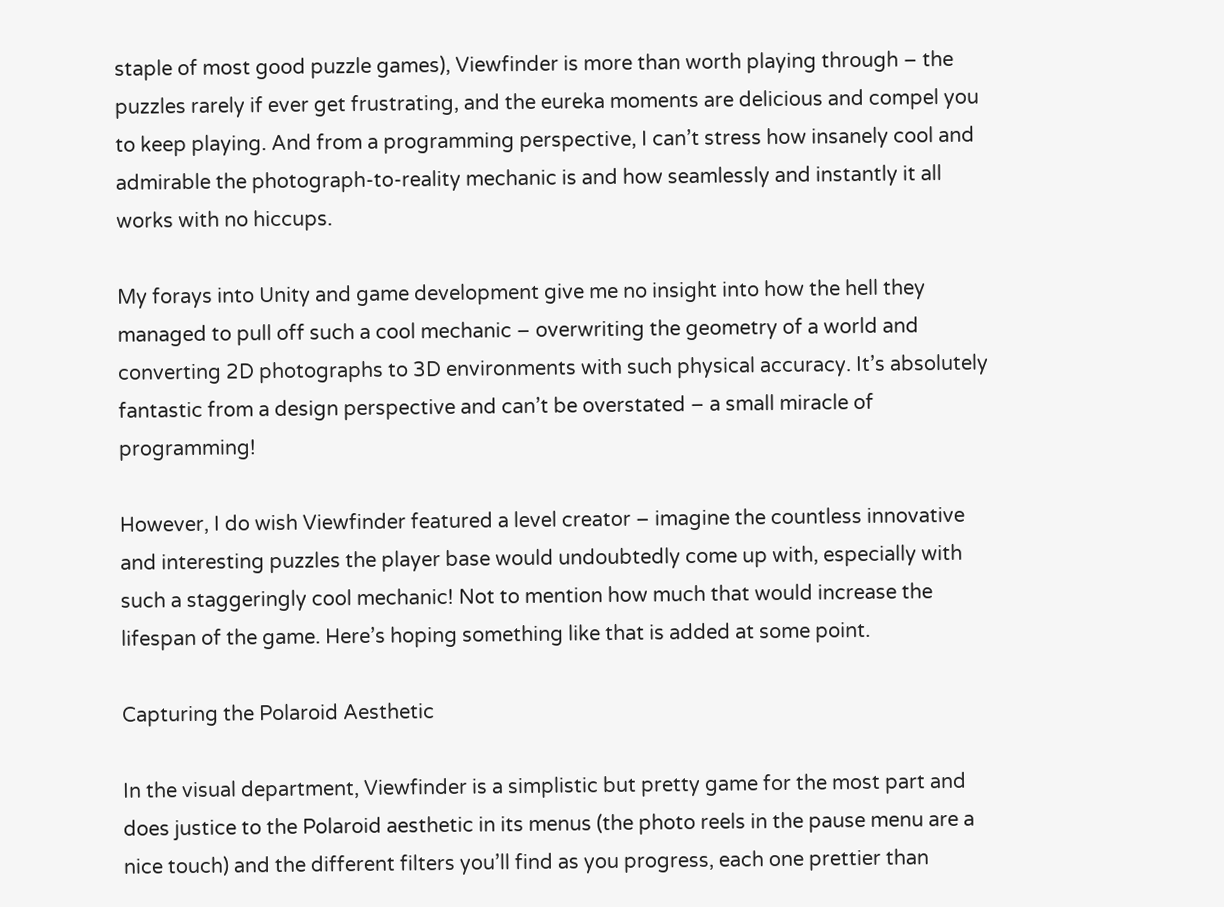staple of most good puzzle games), Viewfinder is more than worth playing through – the puzzles rarely if ever get frustrating, and the eureka moments are delicious and compel you to keep playing. And from a programming perspective, I can’t stress how insanely cool and admirable the photograph-to-reality mechanic is and how seamlessly and instantly it all works with no hiccups.

My forays into Unity and game development give me no insight into how the hell they managed to pull off such a cool mechanic – overwriting the geometry of a world and converting 2D photographs to 3D environments with such physical accuracy. It’s absolutely fantastic from a design perspective and can’t be overstated – a small miracle of programming!

However, I do wish Viewfinder featured a level creator – imagine the countless innovative and interesting puzzles the player base would undoubtedly come up with, especially with such a staggeringly cool mechanic! Not to mention how much that would increase the lifespan of the game. Here’s hoping something like that is added at some point.

Capturing the Polaroid Aesthetic

In the visual department, Viewfinder is a simplistic but pretty game for the most part and does justice to the Polaroid aesthetic in its menus (the photo reels in the pause menu are a nice touch) and the different filters you’ll find as you progress, each one prettier than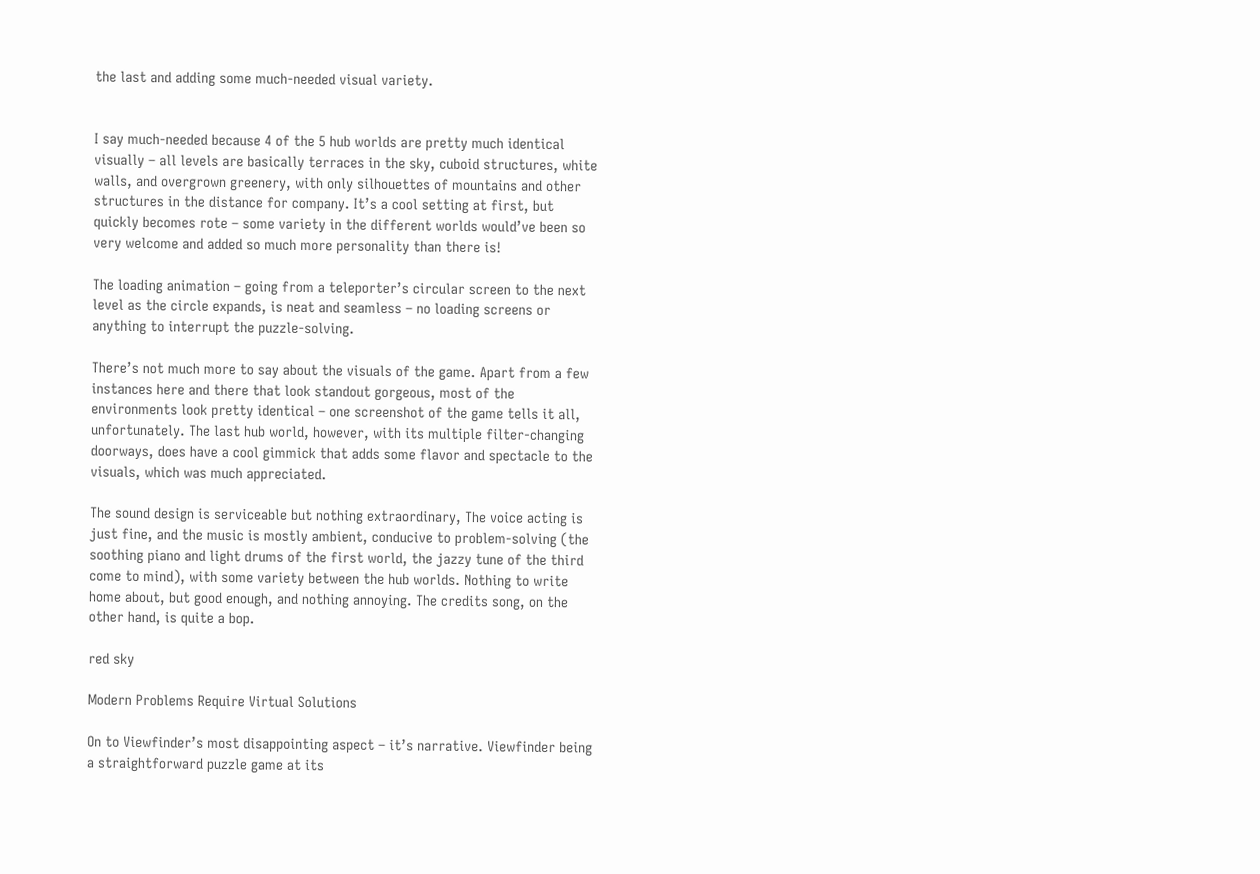the last and adding some much-needed visual variety.


I say much-needed because 4 of the 5 hub worlds are pretty much identical visually – all levels are basically terraces in the sky, cuboid structures, white walls, and overgrown greenery, with only silhouettes of mountains and other structures in the distance for company. It’s a cool setting at first, but quickly becomes rote – some variety in the different worlds would’ve been so very welcome and added so much more personality than there is!

The loading animation – going from a teleporter’s circular screen to the next level as the circle expands, is neat and seamless – no loading screens or anything to interrupt the puzzle-solving.

There’s not much more to say about the visuals of the game. Apart from a few instances here and there that look standout gorgeous, most of the environments look pretty identical – one screenshot of the game tells it all, unfortunately. The last hub world, however, with its multiple filter-changing doorways, does have a cool gimmick that adds some flavor and spectacle to the visuals, which was much appreciated.

The sound design is serviceable but nothing extraordinary, The voice acting is just fine, and the music is mostly ambient, conducive to problem-solving (the soothing piano and light drums of the first world, the jazzy tune of the third come to mind), with some variety between the hub worlds. Nothing to write home about, but good enough, and nothing annoying. The credits song, on the other hand, is quite a bop.

red sky

Modern Problems Require Virtual Solutions

On to Viewfinder’s most disappointing aspect – it’s narrative. Viewfinder being a straightforward puzzle game at its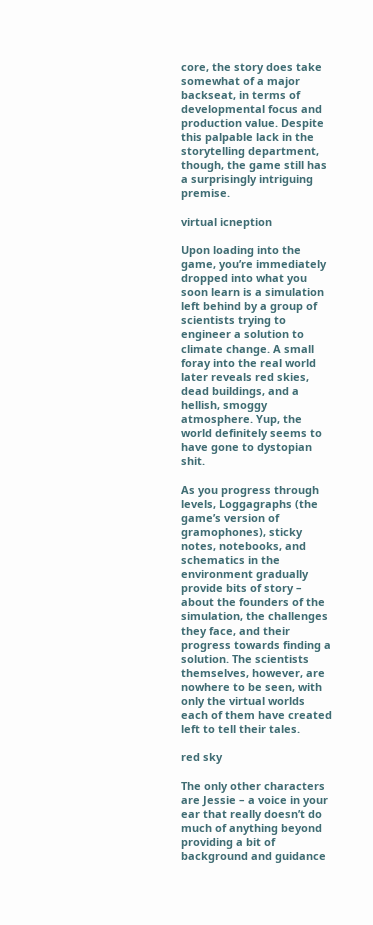core, the story does take somewhat of a major backseat, in terms of developmental focus and production value. Despite this palpable lack in the storytelling department, though, the game still has a surprisingly intriguing premise.

virtual icneption

Upon loading into the game, you’re immediately dropped into what you soon learn is a simulation left behind by a group of scientists trying to engineer a solution to climate change. A small foray into the real world later reveals red skies, dead buildings, and a hellish, smoggy atmosphere. Yup, the world definitely seems to have gone to dystopian shit.

As you progress through levels, Loggagraphs (the game’s version of gramophones), sticky notes, notebooks, and schematics in the environment gradually provide bits of story – about the founders of the simulation, the challenges they face, and their progress towards finding a solution. The scientists themselves, however, are nowhere to be seen, with only the virtual worlds each of them have created left to tell their tales.

red sky

The only other characters are Jessie – a voice in your ear that really doesn’t do much of anything beyond providing a bit of background and guidance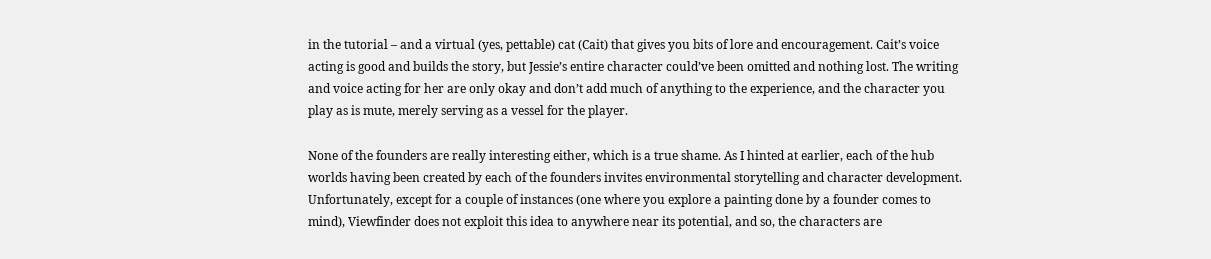in the tutorial – and a virtual (yes, pettable) cat (Cait) that gives you bits of lore and encouragement. Cait’s voice acting is good and builds the story, but Jessie’s entire character could’ve been omitted and nothing lost. The writing and voice acting for her are only okay and don’t add much of anything to the experience, and the character you play as is mute, merely serving as a vessel for the player.

None of the founders are really interesting either, which is a true shame. As I hinted at earlier, each of the hub worlds having been created by each of the founders invites environmental storytelling and character development. Unfortunately, except for a couple of instances (one where you explore a painting done by a founder comes to mind), Viewfinder does not exploit this idea to anywhere near its potential, and so, the characters are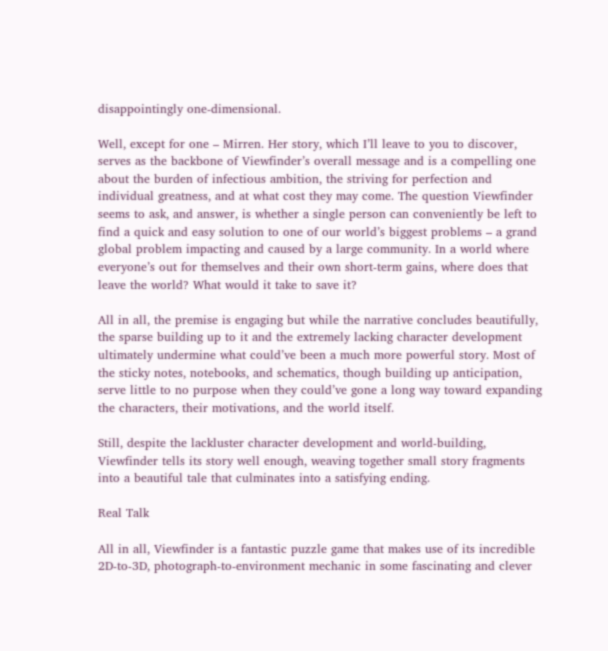disappointingly one-dimensional.

Well, except for one – Mirren. Her story, which I’ll leave to you to discover, serves as the backbone of Viewfinder’s overall message and is a compelling one about the burden of infectious ambition, the striving for perfection and individual greatness, and at what cost they may come. The question Viewfinder seems to ask, and answer, is whether a single person can conveniently be left to find a quick and easy solution to one of our world’s biggest problems – a grand global problem impacting and caused by a large community. In a world where everyone’s out for themselves and their own short-term gains, where does that leave the world? What would it take to save it?

All in all, the premise is engaging but while the narrative concludes beautifully, the sparse building up to it and the extremely lacking character development ultimately undermine what could’ve been a much more powerful story. Most of the sticky notes, notebooks, and schematics, though building up anticipation, serve little to no purpose when they could’ve gone a long way toward expanding the characters, their motivations, and the world itself.

Still, despite the lackluster character development and world-building, Viewfinder tells its story well enough, weaving together small story fragments into a beautiful tale that culminates into a satisfying ending.

Real Talk

All in all, Viewfinder is a fantastic puzzle game that makes use of its incredible 2D-to-3D, photograph-to-environment mechanic in some fascinating and clever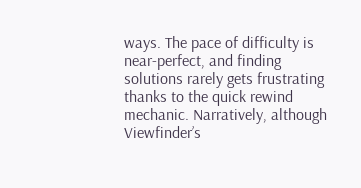ways. The pace of difficulty is near-perfect, and finding solutions rarely gets frustrating thanks to the quick rewind mechanic. Narratively, although Viewfinder’s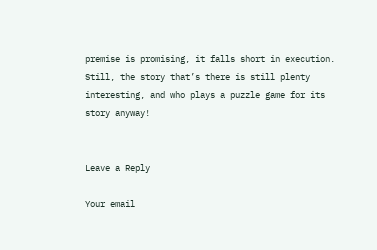premise is promising, it falls short in execution. Still, the story that’s there is still plenty interesting, and who plays a puzzle game for its story anyway!


Leave a Reply

Your email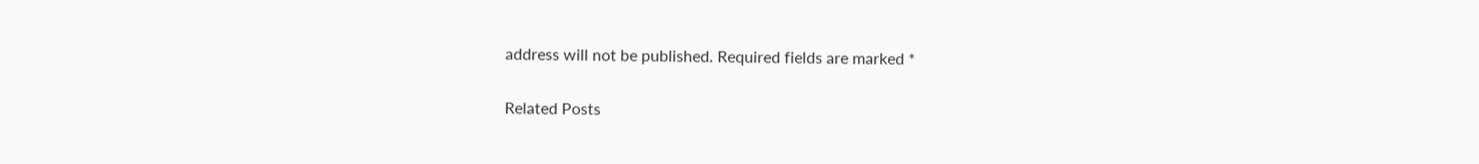address will not be published. Required fields are marked *

Related Posts